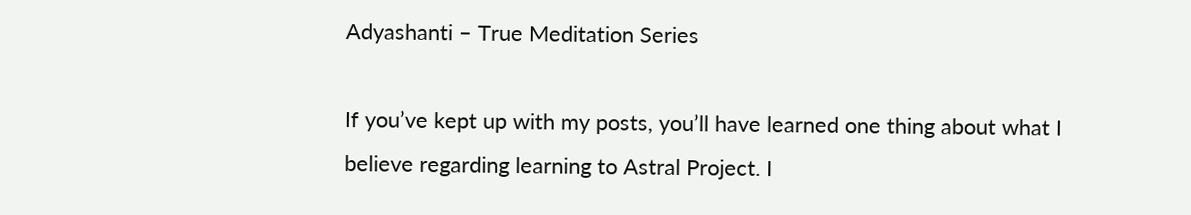Adyashanti – True Meditation Series

If you’ve kept up with my posts, you’ll have learned one thing about what I believe regarding learning to Astral Project. I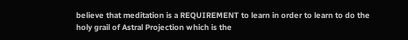believe that meditation is a REQUIREMENT to learn in order to learn to do the holy grail of Astral Projection which is the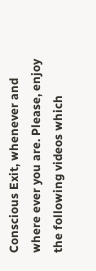Conscious Exit, whenever and where ever you are. Please, enjoy the following videos which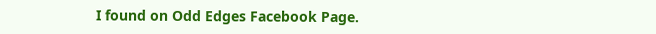I found on Odd Edges Facebook Page.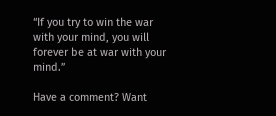“If you try to win the war with your mind, you will forever be at war with your mind.”

Have a comment? Want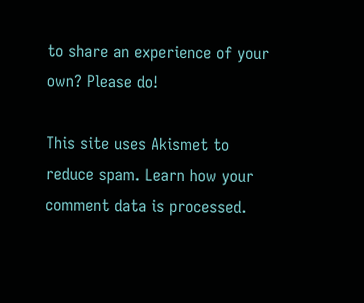to share an experience of your own? Please do!

This site uses Akismet to reduce spam. Learn how your comment data is processed.